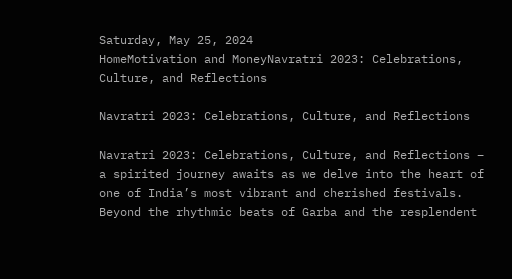Saturday, May 25, 2024
HomeMotivation and MoneyNavratri 2023: Celebrations, Culture, and Reflections

Navratri 2023: Celebrations, Culture, and Reflections

Navratri 2023: Celebrations, Culture, and Reflections – a spirited journey awaits as we delve into the heart of one of India’s most vibrant and cherished festivals. Beyond the rhythmic beats of Garba and the resplendent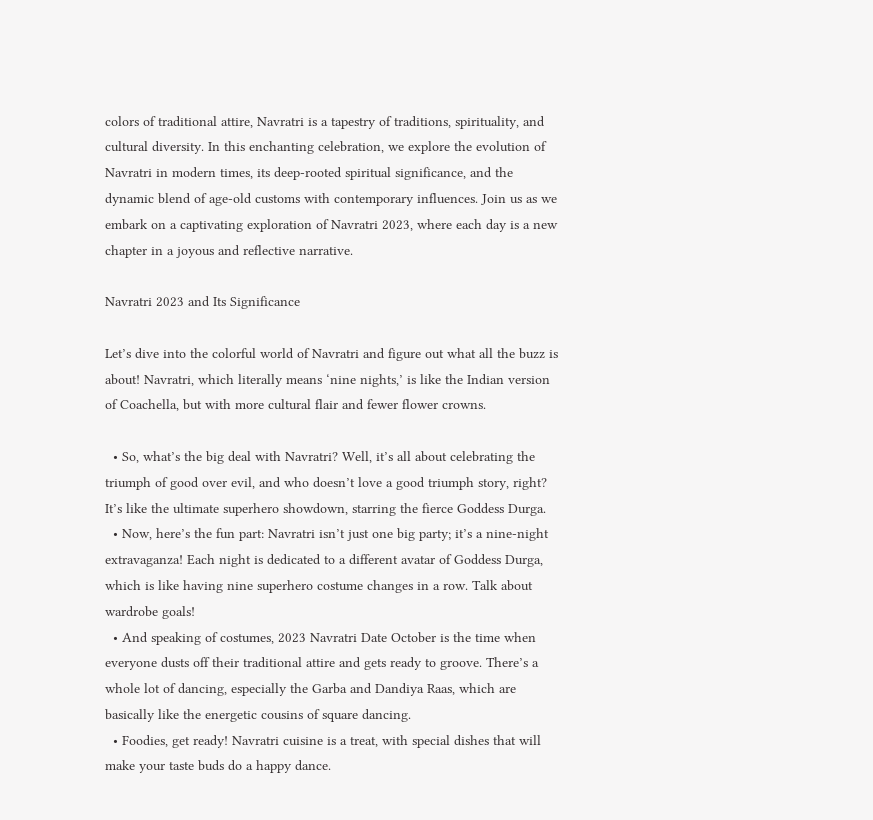colors of traditional attire, Navratri is a tapestry of traditions, spirituality, and cultural diversity. In this enchanting celebration, we explore the evolution of Navratri in modern times, its deep-rooted spiritual significance, and the dynamic blend of age-old customs with contemporary influences. Join us as we embark on a captivating exploration of Navratri 2023, where each day is a new chapter in a joyous and reflective narrative.

Navratri 2023 and Its Significance

Let’s dive into the colorful world of Navratri and figure out what all the buzz is about! Navratri, which literally means ‘nine nights,’ is like the Indian version of Coachella, but with more cultural flair and fewer flower crowns.

  • So, what’s the big deal with Navratri? Well, it’s all about celebrating the triumph of good over evil, and who doesn’t love a good triumph story, right? It’s like the ultimate superhero showdown, starring the fierce Goddess Durga.
  • Now, here’s the fun part: Navratri isn’t just one big party; it’s a nine-night extravaganza! Each night is dedicated to a different avatar of Goddess Durga, which is like having nine superhero costume changes in a row. Talk about wardrobe goals!
  • And speaking of costumes, 2023 Navratri Date October is the time when everyone dusts off their traditional attire and gets ready to groove. There’s a whole lot of dancing, especially the Garba and Dandiya Raas, which are basically like the energetic cousins of square dancing.
  • Foodies, get ready! Navratri cuisine is a treat, with special dishes that will make your taste buds do a happy dance.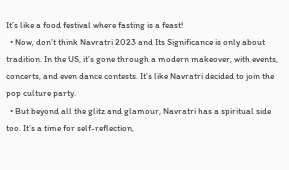It’s like a food festival where fasting is a feast!
  • Now, don’t think Navratri 2023 and Its Significance is only about tradition. In the US, it’s gone through a modern makeover, with events, concerts, and even dance contests. It’s like Navratri decided to join the pop culture party.
  • But beyond all the glitz and glamour, Navratri has a spiritual side too. It’s a time for self-reflection,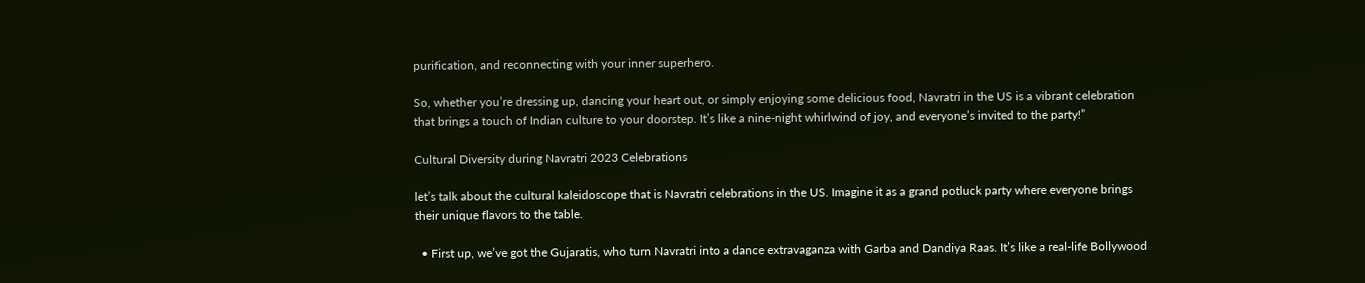purification, and reconnecting with your inner superhero.

So, whether you’re dressing up, dancing your heart out, or simply enjoying some delicious food, Navratri in the US is a vibrant celebration that brings a touch of Indian culture to your doorstep. It’s like a nine-night whirlwind of joy, and everyone’s invited to the party!”

Cultural Diversity during Navratri 2023 Celebrations

let’s talk about the cultural kaleidoscope that is Navratri celebrations in the US. Imagine it as a grand potluck party where everyone brings their unique flavors to the table.

  • First up, we’ve got the Gujaratis, who turn Navratri into a dance extravaganza with Garba and Dandiya Raas. It’s like a real-life Bollywood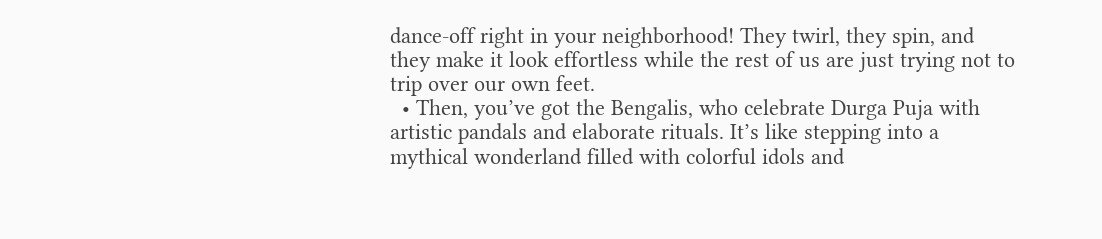dance-off right in your neighborhood! They twirl, they spin, and they make it look effortless while the rest of us are just trying not to trip over our own feet.
  • Then, you’ve got the Bengalis, who celebrate Durga Puja with artistic pandals and elaborate rituals. It’s like stepping into a mythical wonderland filled with colorful idols and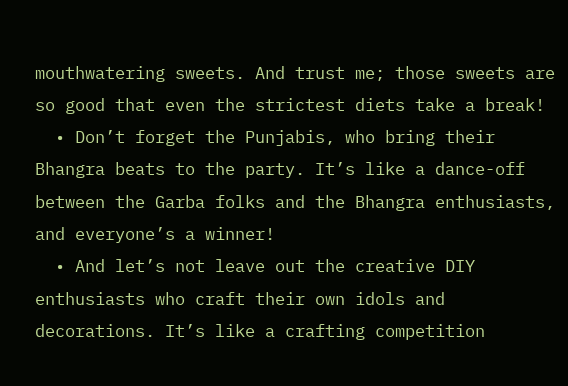mouthwatering sweets. And trust me; those sweets are so good that even the strictest diets take a break!
  • Don’t forget the Punjabis, who bring their Bhangra beats to the party. It’s like a dance-off between the Garba folks and the Bhangra enthusiasts, and everyone’s a winner!
  • And let’s not leave out the creative DIY enthusiasts who craft their own idols and decorations. It’s like a crafting competition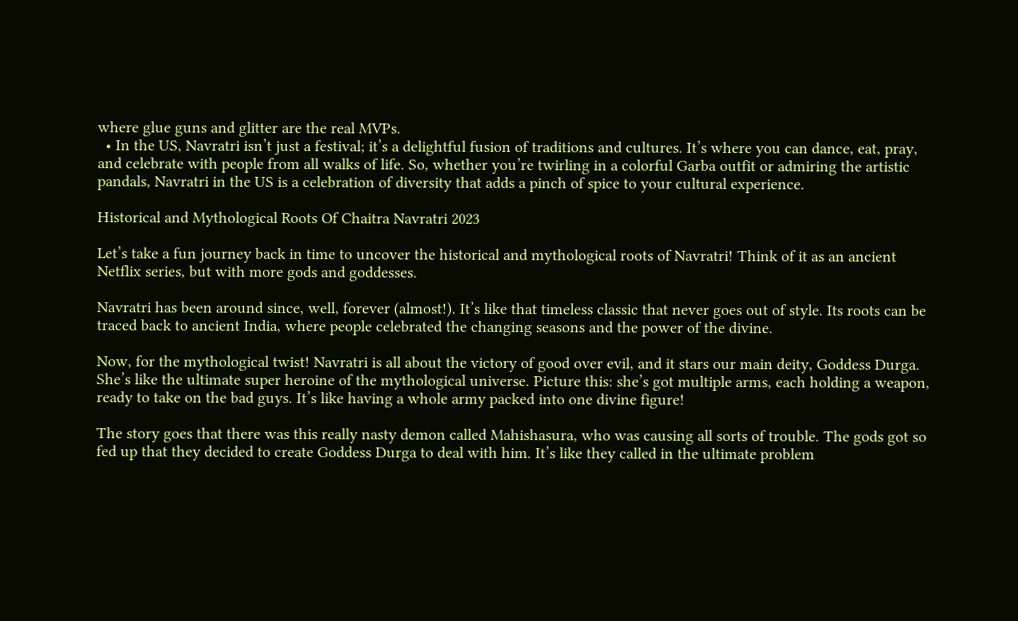where glue guns and glitter are the real MVPs.
  • In the US, Navratri isn’t just a festival; it’s a delightful fusion of traditions and cultures. It’s where you can dance, eat, pray, and celebrate with people from all walks of life. So, whether you’re twirling in a colorful Garba outfit or admiring the artistic pandals, Navratri in the US is a celebration of diversity that adds a pinch of spice to your cultural experience.

Historical and Mythological Roots Of Chaitra Navratri 2023

Let’s take a fun journey back in time to uncover the historical and mythological roots of Navratri! Think of it as an ancient Netflix series, but with more gods and goddesses.

Navratri has been around since, well, forever (almost!). It’s like that timeless classic that never goes out of style. Its roots can be traced back to ancient India, where people celebrated the changing seasons and the power of the divine.

Now, for the mythological twist! Navratri is all about the victory of good over evil, and it stars our main deity, Goddess Durga. She’s like the ultimate super heroine of the mythological universe. Picture this: she’s got multiple arms, each holding a weapon, ready to take on the bad guys. It’s like having a whole army packed into one divine figure!

The story goes that there was this really nasty demon called Mahishasura, who was causing all sorts of trouble. The gods got so fed up that they decided to create Goddess Durga to deal with him. It’s like they called in the ultimate problem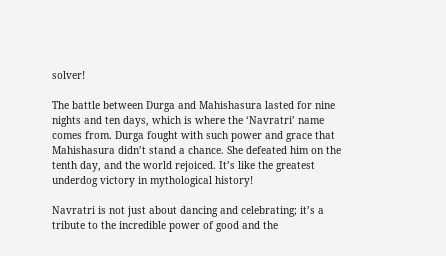solver!

The battle between Durga and Mahishasura lasted for nine nights and ten days, which is where the ‘Navratri’ name comes from. Durga fought with such power and grace that Mahishasura didn’t stand a chance. She defeated him on the tenth day, and the world rejoiced. It’s like the greatest underdog victory in mythological history!

Navratri is not just about dancing and celebrating; it’s a tribute to the incredible power of good and the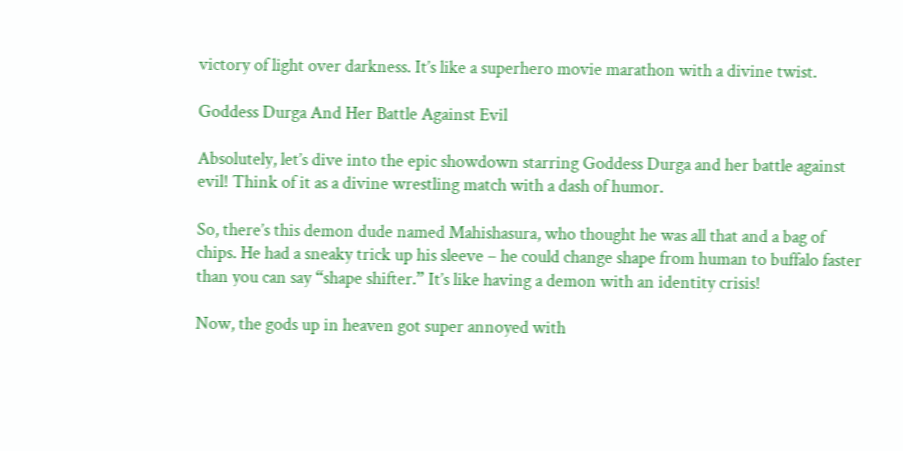victory of light over darkness. It’s like a superhero movie marathon with a divine twist.

Goddess Durga And Her Battle Against Evil

Absolutely, let’s dive into the epic showdown starring Goddess Durga and her battle against evil! Think of it as a divine wrestling match with a dash of humor.

So, there’s this demon dude named Mahishasura, who thought he was all that and a bag of chips. He had a sneaky trick up his sleeve – he could change shape from human to buffalo faster than you can say “shape shifter.” It’s like having a demon with an identity crisis!

Now, the gods up in heaven got super annoyed with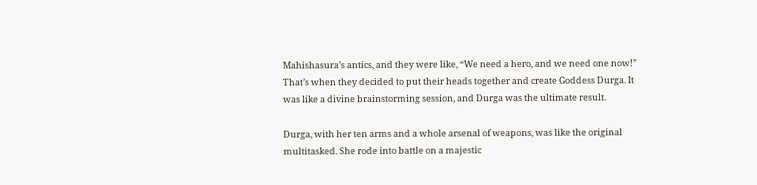Mahishasura’s antics, and they were like, “We need a hero, and we need one now!” That’s when they decided to put their heads together and create Goddess Durga. It was like a divine brainstorming session, and Durga was the ultimate result.

Durga, with her ten arms and a whole arsenal of weapons, was like the original multitasked. She rode into battle on a majestic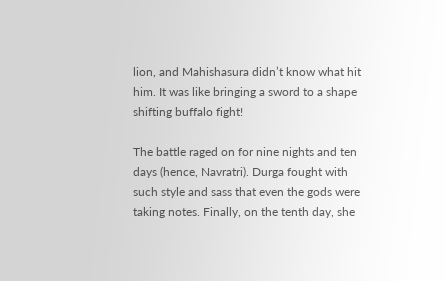lion, and Mahishasura didn’t know what hit him. It was like bringing a sword to a shape shifting buffalo fight!

The battle raged on for nine nights and ten days (hence, Navratri). Durga fought with such style and sass that even the gods were taking notes. Finally, on the tenth day, she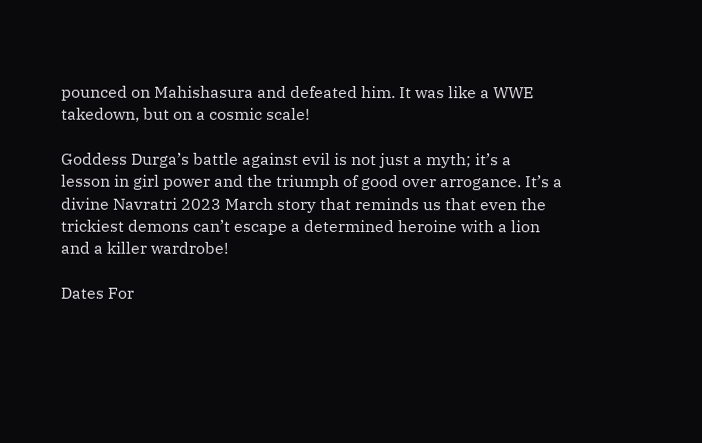pounced on Mahishasura and defeated him. It was like a WWE takedown, but on a cosmic scale!

Goddess Durga’s battle against evil is not just a myth; it’s a lesson in girl power and the triumph of good over arrogance. It’s a divine Navratri 2023 March story that reminds us that even the trickiest demons can’t escape a determined heroine with a lion and a killer wardrobe!

Dates For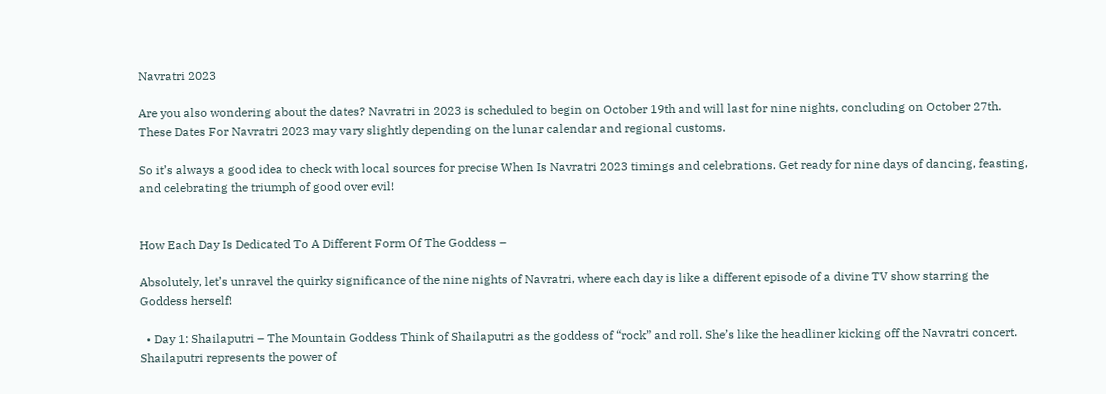Navratri 2023

Are you also wondering about the dates? Navratri in 2023 is scheduled to begin on October 19th and will last for nine nights, concluding on October 27th. These Dates For Navratri 2023 may vary slightly depending on the lunar calendar and regional customs.

So it’s always a good idea to check with local sources for precise When Is Navratri 2023 timings and celebrations. Get ready for nine days of dancing, feasting, and celebrating the triumph of good over evil!


How Each Day Is Dedicated To A Different Form Of The Goddess –

Absolutely, let’s unravel the quirky significance of the nine nights of Navratri, where each day is like a different episode of a divine TV show starring the Goddess herself!

  • Day 1: Shailaputri – The Mountain Goddess Think of Shailaputri as the goddess of “rock” and roll. She’s like the headliner kicking off the Navratri concert. Shailaputri represents the power of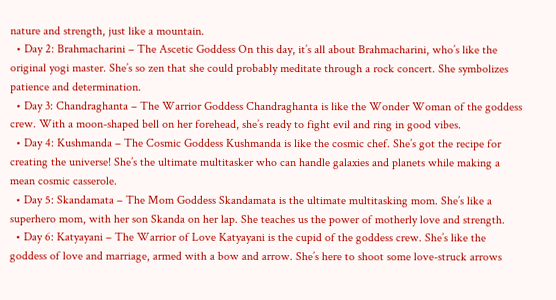nature and strength, just like a mountain.
  • Day 2: Brahmacharini – The Ascetic Goddess On this day, it’s all about Brahmacharini, who’s like the original yogi master. She’s so zen that she could probably meditate through a rock concert. She symbolizes patience and determination.
  • Day 3: Chandraghanta – The Warrior Goddess Chandraghanta is like the Wonder Woman of the goddess crew. With a moon-shaped bell on her forehead, she’s ready to fight evil and ring in good vibes.
  • Day 4: Kushmanda – The Cosmic Goddess Kushmanda is like the cosmic chef. She’s got the recipe for creating the universe! She’s the ultimate multitasker who can handle galaxies and planets while making a mean cosmic casserole.
  • Day 5: Skandamata – The Mom Goddess Skandamata is the ultimate multitasking mom. She’s like a superhero mom, with her son Skanda on her lap. She teaches us the power of motherly love and strength.
  • Day 6: Katyayani – The Warrior of Love Katyayani is the cupid of the goddess crew. She’s like the goddess of love and marriage, armed with a bow and arrow. She’s here to shoot some love-struck arrows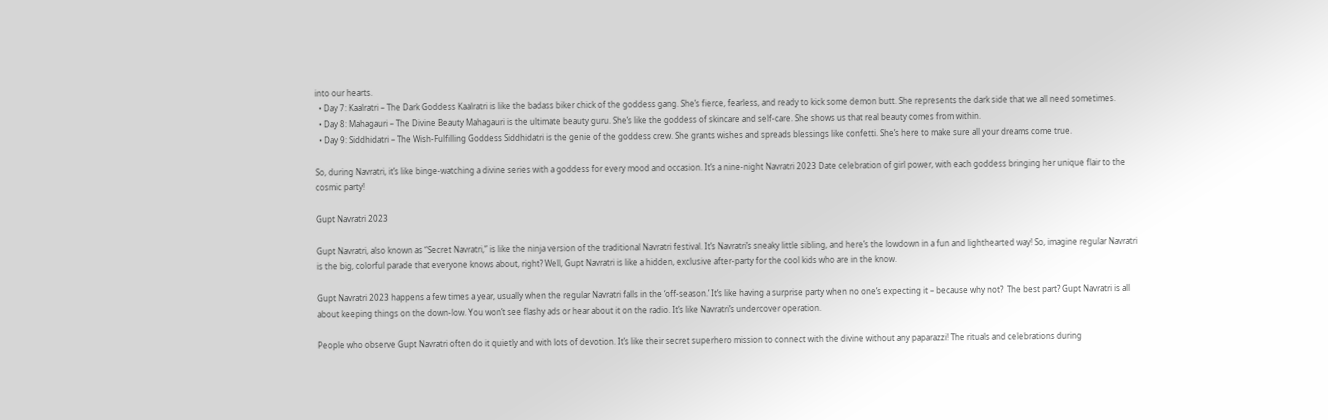into our hearts.
  • Day 7: Kaalratri – The Dark Goddess Kaalratri is like the badass biker chick of the goddess gang. She’s fierce, fearless, and ready to kick some demon butt. She represents the dark side that we all need sometimes.
  • Day 8: Mahagauri – The Divine Beauty Mahagauri is the ultimate beauty guru. She’s like the goddess of skincare and self-care. She shows us that real beauty comes from within.
  • Day 9: Siddhidatri – The Wish-Fulfilling Goddess Siddhidatri is the genie of the goddess crew. She grants wishes and spreads blessings like confetti. She’s here to make sure all your dreams come true.

So, during Navratri, it’s like binge-watching a divine series with a goddess for every mood and occasion. It’s a nine-night Navratri 2023 Date celebration of girl power, with each goddess bringing her unique flair to the cosmic party!

Gupt Navratri 2023

Gupt Navratri, also known as “Secret Navratri,” is like the ninja version of the traditional Navratri festival. It’s Navratri’s sneaky little sibling, and here’s the lowdown in a fun and lighthearted way! So, imagine regular Navratri is the big, colorful parade that everyone knows about, right? Well, Gupt Navratri is like a hidden, exclusive after-party for the cool kids who are in the know.

Gupt Navratri 2023 happens a few times a year, usually when the regular Navratri falls in the ‘off-season.’ It’s like having a surprise party when no one’s expecting it – because why not?  The best part? Gupt Navratri is all about keeping things on the down-low. You won’t see flashy ads or hear about it on the radio. It’s like Navratri’s undercover operation.

People who observe Gupt Navratri often do it quietly and with lots of devotion. It’s like their secret superhero mission to connect with the divine without any paparazzi! The rituals and celebrations during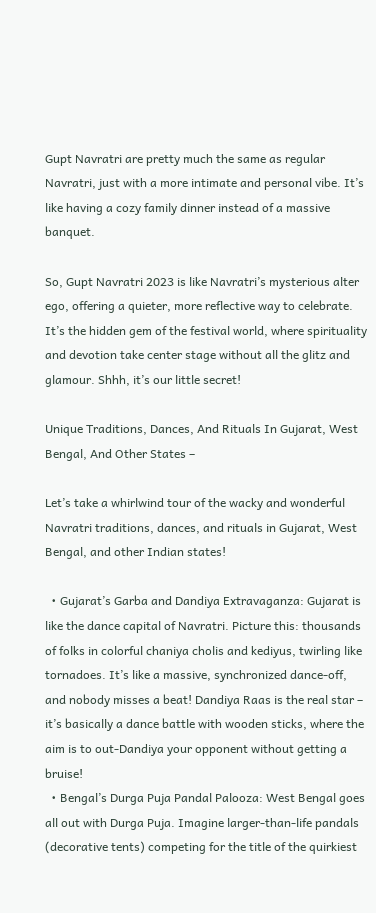Gupt Navratri are pretty much the same as regular Navratri, just with a more intimate and personal vibe. It’s like having a cozy family dinner instead of a massive banquet.

So, Gupt Navratri 2023 is like Navratri’s mysterious alter ego, offering a quieter, more reflective way to celebrate. It’s the hidden gem of the festival world, where spirituality and devotion take center stage without all the glitz and glamour. Shhh, it’s our little secret!

Unique Traditions, Dances, And Rituals In Gujarat, West Bengal, And Other States –

Let’s take a whirlwind tour of the wacky and wonderful Navratri traditions, dances, and rituals in Gujarat, West Bengal, and other Indian states!

  • Gujarat’s Garba and Dandiya Extravaganza: Gujarat is like the dance capital of Navratri. Picture this: thousands of folks in colorful chaniya cholis and kediyus, twirling like tornadoes. It’s like a massive, synchronized dance-off, and nobody misses a beat! Dandiya Raas is the real star – it’s basically a dance battle with wooden sticks, where the aim is to out-Dandiya your opponent without getting a bruise!
  • Bengal’s Durga Puja Pandal Palooza: West Bengal goes all out with Durga Puja. Imagine larger-than-life pandals (decorative tents) competing for the title of the quirkiest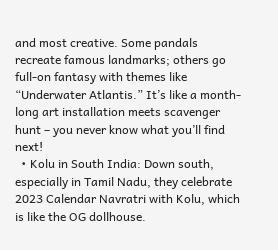and most creative. Some pandals recreate famous landmarks; others go full-on fantasy with themes like “Underwater Atlantis.” It’s like a month-long art installation meets scavenger hunt – you never know what you’ll find next!
  • Kolu in South India: Down south, especially in Tamil Nadu, they celebrate 2023 Calendar Navratri with Kolu, which is like the OG dollhouse.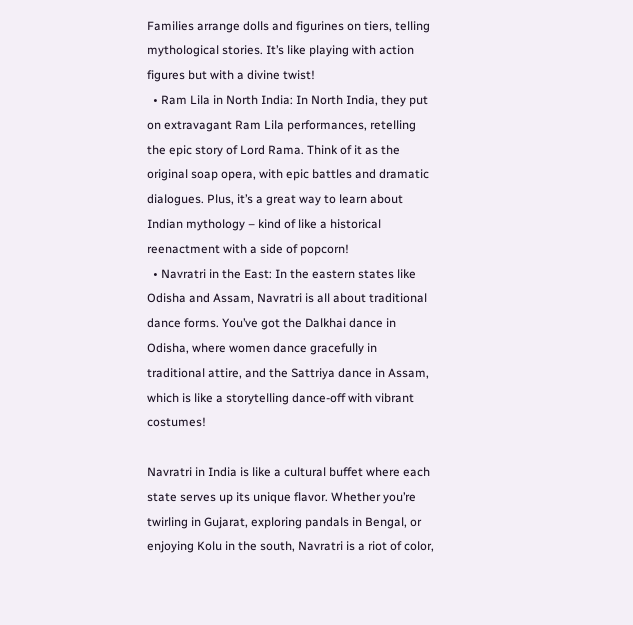Families arrange dolls and figurines on tiers, telling mythological stories. It’s like playing with action figures but with a divine twist!
  • Ram Lila in North India: In North India, they put on extravagant Ram Lila performances, retelling the epic story of Lord Rama. Think of it as the original soap opera, with epic battles and dramatic dialogues. Plus, it’s a great way to learn about Indian mythology – kind of like a historical reenactment with a side of popcorn!
  • Navratri in the East: In the eastern states like Odisha and Assam, Navratri is all about traditional dance forms. You’ve got the Dalkhai dance in Odisha, where women dance gracefully in traditional attire, and the Sattriya dance in Assam, which is like a storytelling dance-off with vibrant costumes!

Navratri in India is like a cultural buffet where each state serves up its unique flavor. Whether you’re twirling in Gujarat, exploring pandals in Bengal, or enjoying Kolu in the south, Navratri is a riot of color,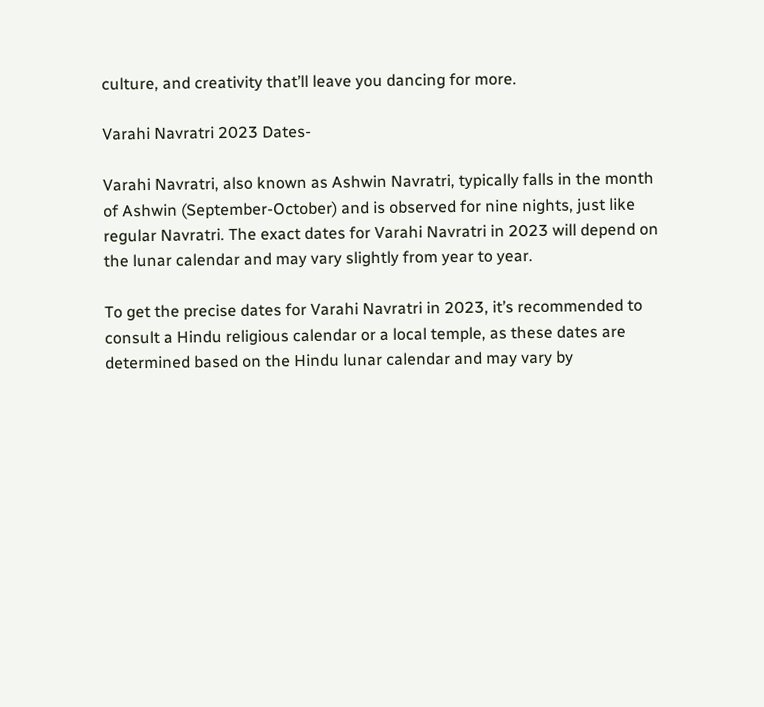culture, and creativity that’ll leave you dancing for more.

Varahi Navratri 2023 Dates-

Varahi Navratri, also known as Ashwin Navratri, typically falls in the month of Ashwin (September-October) and is observed for nine nights, just like regular Navratri. The exact dates for Varahi Navratri in 2023 will depend on the lunar calendar and may vary slightly from year to year.

To get the precise dates for Varahi Navratri in 2023, it’s recommended to consult a Hindu religious calendar or a local temple, as these dates are determined based on the Hindu lunar calendar and may vary by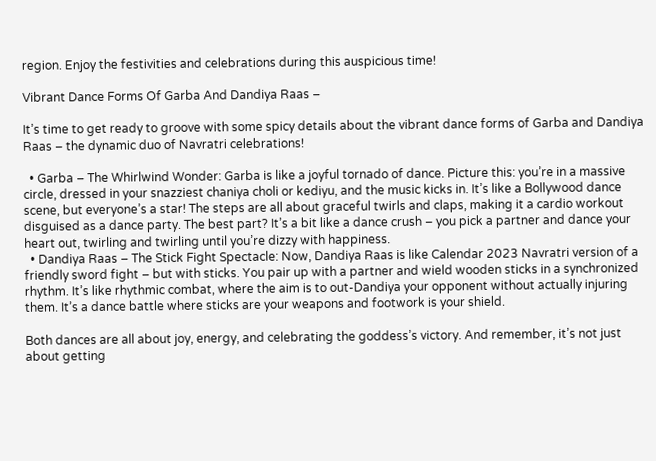region. Enjoy the festivities and celebrations during this auspicious time!

Vibrant Dance Forms Of Garba And Dandiya Raas –

It’s time to get ready to groove with some spicy details about the vibrant dance forms of Garba and Dandiya Raas – the dynamic duo of Navratri celebrations!

  • Garba – The Whirlwind Wonder: Garba is like a joyful tornado of dance. Picture this: you’re in a massive circle, dressed in your snazziest chaniya choli or kediyu, and the music kicks in. It’s like a Bollywood dance scene, but everyone’s a star! The steps are all about graceful twirls and claps, making it a cardio workout disguised as a dance party. The best part? It’s a bit like a dance crush – you pick a partner and dance your heart out, twirling and twirling until you’re dizzy with happiness.
  • Dandiya Raas – The Stick Fight Spectacle: Now, Dandiya Raas is like Calendar 2023 Navratri version of a friendly sword fight – but with sticks. You pair up with a partner and wield wooden sticks in a synchronized rhythm. It’s like rhythmic combat, where the aim is to out-Dandiya your opponent without actually injuring them. It’s a dance battle where sticks are your weapons and footwork is your shield.

Both dances are all about joy, energy, and celebrating the goddess’s victory. And remember, it’s not just about getting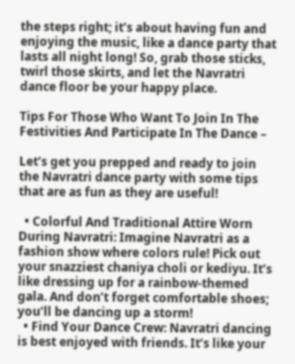the steps right; it’s about having fun and enjoying the music, like a dance party that lasts all night long! So, grab those sticks, twirl those skirts, and let the Navratri dance floor be your happy place.

Tips For Those Who Want To Join In The Festivities And Participate In The Dance –

Let’s get you prepped and ready to join the Navratri dance party with some tips that are as fun as they are useful!

  • Colorful And Traditional Attire Worn During Navratri: Imagine Navratri as a fashion show where colors rule! Pick out your snazziest chaniya choli or kediyu. It’s like dressing up for a rainbow-themed gala. And don’t forget comfortable shoes; you’ll be dancing up a storm!
  • Find Your Dance Crew: Navratri dancing is best enjoyed with friends. It’s like your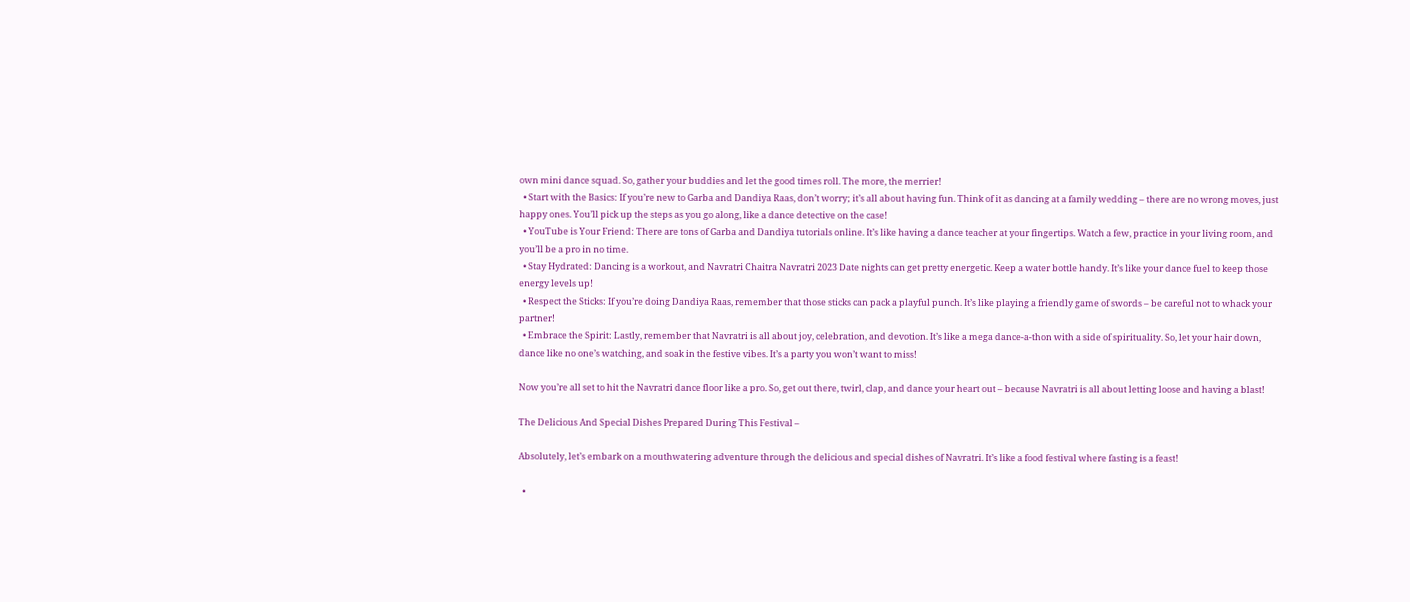own mini dance squad. So, gather your buddies and let the good times roll. The more, the merrier!
  • Start with the Basics: If you’re new to Garba and Dandiya Raas, don’t worry; it’s all about having fun. Think of it as dancing at a family wedding – there are no wrong moves, just happy ones. You’ll pick up the steps as you go along, like a dance detective on the case!
  • YouTube is Your Friend: There are tons of Garba and Dandiya tutorials online. It’s like having a dance teacher at your fingertips. Watch a few, practice in your living room, and you’ll be a pro in no time.
  • Stay Hydrated: Dancing is a workout, and Navratri Chaitra Navratri 2023 Date nights can get pretty energetic. Keep a water bottle handy. It’s like your dance fuel to keep those energy levels up!
  • Respect the Sticks: If you’re doing Dandiya Raas, remember that those sticks can pack a playful punch. It’s like playing a friendly game of swords – be careful not to whack your partner!
  • Embrace the Spirit: Lastly, remember that Navratri is all about joy, celebration, and devotion. It’s like a mega dance-a-thon with a side of spirituality. So, let your hair down, dance like no one’s watching, and soak in the festive vibes. It’s a party you won’t want to miss!

Now you’re all set to hit the Navratri dance floor like a pro. So, get out there, twirl, clap, and dance your heart out – because Navratri is all about letting loose and having a blast!

The Delicious And Special Dishes Prepared During This Festival –

Absolutely, let’s embark on a mouthwatering adventure through the delicious and special dishes of Navratri. It’s like a food festival where fasting is a feast!

  •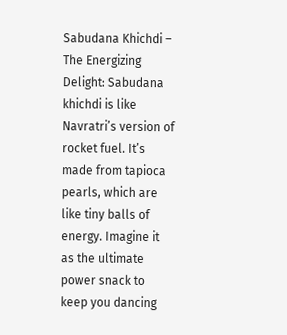Sabudana Khichdi – The Energizing Delight: Sabudana khichdi is like Navratri’s version of rocket fuel. It’s made from tapioca pearls, which are like tiny balls of energy. Imagine it as the ultimate power snack to keep you dancing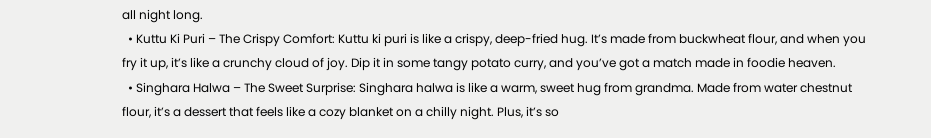all night long.
  • Kuttu Ki Puri – The Crispy Comfort: Kuttu ki puri is like a crispy, deep-fried hug. It’s made from buckwheat flour, and when you fry it up, it’s like a crunchy cloud of joy. Dip it in some tangy potato curry, and you’ve got a match made in foodie heaven.
  • Singhara Halwa – The Sweet Surprise: Singhara halwa is like a warm, sweet hug from grandma. Made from water chestnut flour, it’s a dessert that feels like a cozy blanket on a chilly night. Plus, it’s so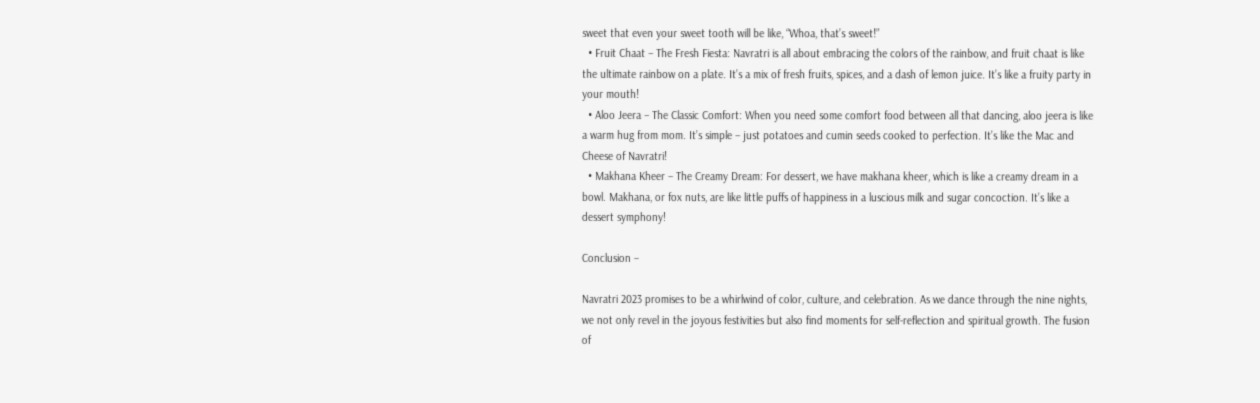sweet that even your sweet tooth will be like, “Whoa, that’s sweet!”
  • Fruit Chaat – The Fresh Fiesta: Navratri is all about embracing the colors of the rainbow, and fruit chaat is like the ultimate rainbow on a plate. It’s a mix of fresh fruits, spices, and a dash of lemon juice. It’s like a fruity party in your mouth!
  • Aloo Jeera – The Classic Comfort: When you need some comfort food between all that dancing, aloo jeera is like a warm hug from mom. It’s simple – just potatoes and cumin seeds cooked to perfection. It’s like the Mac and Cheese of Navratri!
  • Makhana Kheer – The Creamy Dream: For dessert, we have makhana kheer, which is like a creamy dream in a bowl. Makhana, or fox nuts, are like little puffs of happiness in a luscious milk and sugar concoction. It’s like a dessert symphony!

Conclusion –

Navratri 2023 promises to be a whirlwind of color, culture, and celebration. As we dance through the nine nights, we not only revel in the joyous festivities but also find moments for self-reflection and spiritual growth. The fusion of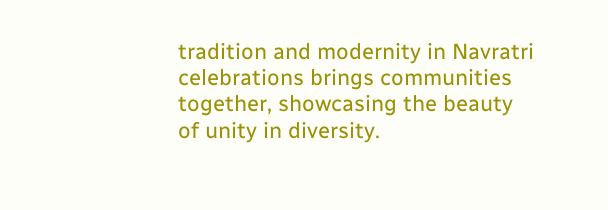tradition and modernity in Navratri celebrations brings communities together, showcasing the beauty of unity in diversity.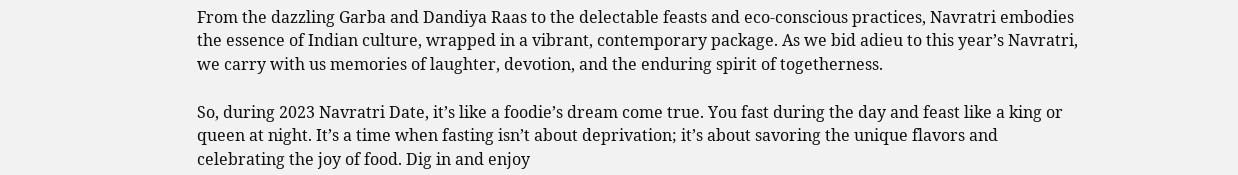From the dazzling Garba and Dandiya Raas to the delectable feasts and eco-conscious practices, Navratri embodies the essence of Indian culture, wrapped in a vibrant, contemporary package. As we bid adieu to this year’s Navratri, we carry with us memories of laughter, devotion, and the enduring spirit of togetherness.

So, during 2023 Navratri Date, it’s like a foodie’s dream come true. You fast during the day and feast like a king or queen at night. It’s a time when fasting isn’t about deprivation; it’s about savoring the unique flavors and celebrating the joy of food. Dig in and enjoy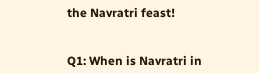the Navratri feast!


Q1: When is Navratri in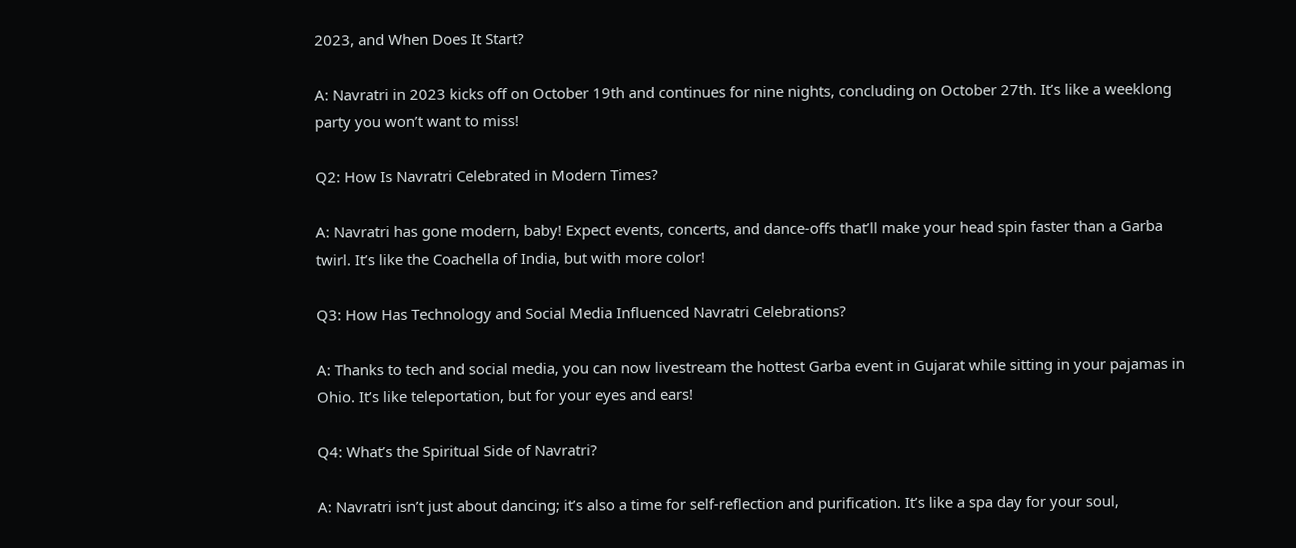2023, and When Does It Start?

A: Navratri in 2023 kicks off on October 19th and continues for nine nights, concluding on October 27th. It’s like a weeklong party you won’t want to miss!

Q2: How Is Navratri Celebrated in Modern Times?

A: Navratri has gone modern, baby! Expect events, concerts, and dance-offs that’ll make your head spin faster than a Garba twirl. It’s like the Coachella of India, but with more color!

Q3: How Has Technology and Social Media Influenced Navratri Celebrations?

A: Thanks to tech and social media, you can now livestream the hottest Garba event in Gujarat while sitting in your pajamas in Ohio. It’s like teleportation, but for your eyes and ears!

Q4: What’s the Spiritual Side of Navratri?

A: Navratri isn’t just about dancing; it’s also a time for self-reflection and purification. It’s like a spa day for your soul,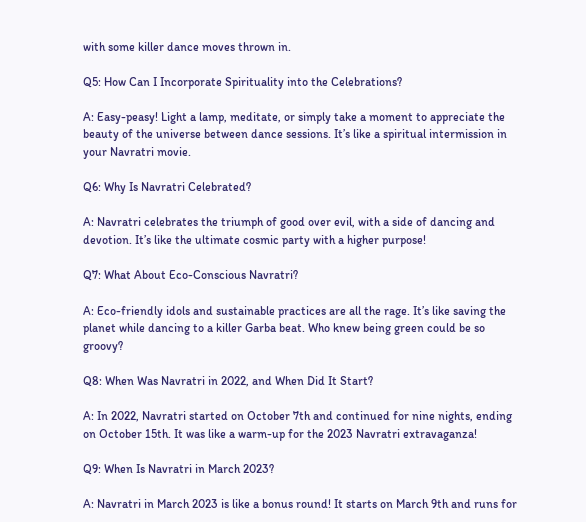with some killer dance moves thrown in.

Q5: How Can I Incorporate Spirituality into the Celebrations?

A: Easy-peasy! Light a lamp, meditate, or simply take a moment to appreciate the beauty of the universe between dance sessions. It’s like a spiritual intermission in your Navratri movie.

Q6: Why Is Navratri Celebrated?

A: Navratri celebrates the triumph of good over evil, with a side of dancing and devotion. It’s like the ultimate cosmic party with a higher purpose!

Q7: What About Eco-Conscious Navratri?

A: Eco-friendly idols and sustainable practices are all the rage. It’s like saving the planet while dancing to a killer Garba beat. Who knew being green could be so groovy?

Q8: When Was Navratri in 2022, and When Did It Start?

A: In 2022, Navratri started on October 7th and continued for nine nights, ending on October 15th. It was like a warm-up for the 2023 Navratri extravaganza!

Q9: When Is Navratri in March 2023?

A: Navratri in March 2023 is like a bonus round! It starts on March 9th and runs for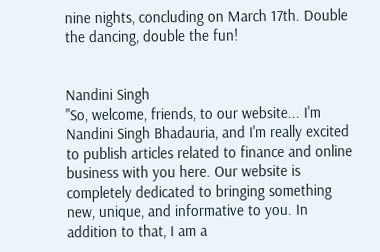nine nights, concluding on March 17th. Double the dancing, double the fun!


Nandini Singh
"So, welcome, friends, to our website... I'm Nandini Singh Bhadauria, and I'm really excited to publish articles related to finance and online business with you here. Our website is completely dedicated to bringing something new, unique, and informative to you. In addition to that, I am a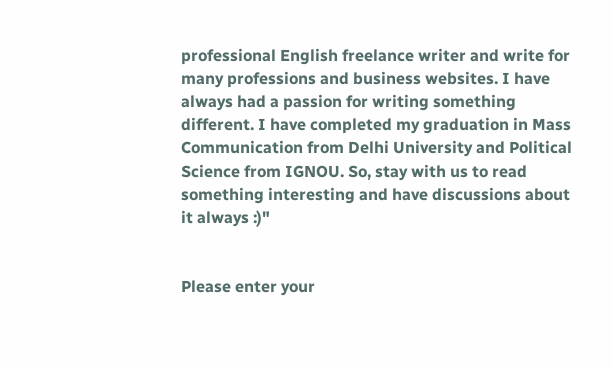professional English freelance writer and write for many professions and business websites. I have always had a passion for writing something different. I have completed my graduation in Mass Communication from Delhi University and Political Science from IGNOU. So, stay with us to read something interesting and have discussions about it always :)"


Please enter your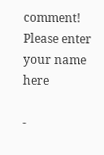comment!
Please enter your name here

-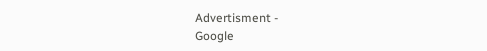Advertisment -
Google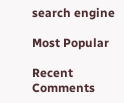search engine

Most Popular

Recent Comments